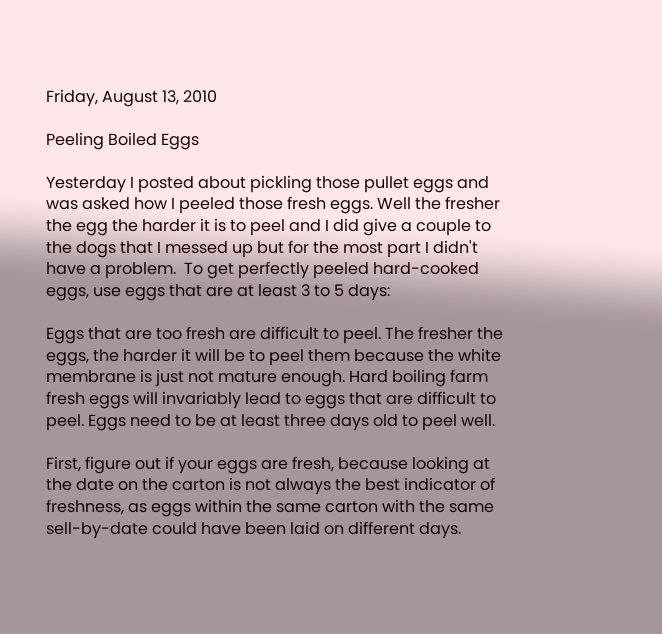Friday, August 13, 2010

Peeling Boiled Eggs

Yesterday I posted about pickling those pullet eggs and was asked how I peeled those fresh eggs. Well the fresher the egg the harder it is to peel and I did give a couple to the dogs that I messed up but for the most part I didn't have a problem.  To get perfectly peeled hard-cooked eggs, use eggs that are at least 3 to 5 days:

Eggs that are too fresh are difficult to peel. The fresher the eggs, the harder it will be to peel them because the white membrane is just not mature enough. Hard boiling farm fresh eggs will invariably lead to eggs that are difficult to peel. Eggs need to be at least three days old to peel well.

First, figure out if your eggs are fresh, because looking at the date on the carton is not always the best indicator of freshness, as eggs within the same carton with the same sell-by-date could have been laid on different days.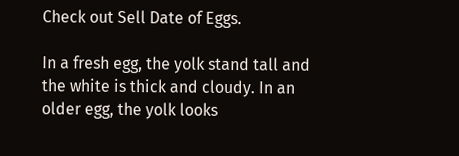Check out Sell Date of Eggs.

In a fresh egg, the yolk stand tall and the white is thick and cloudy. In an older egg, the yolk looks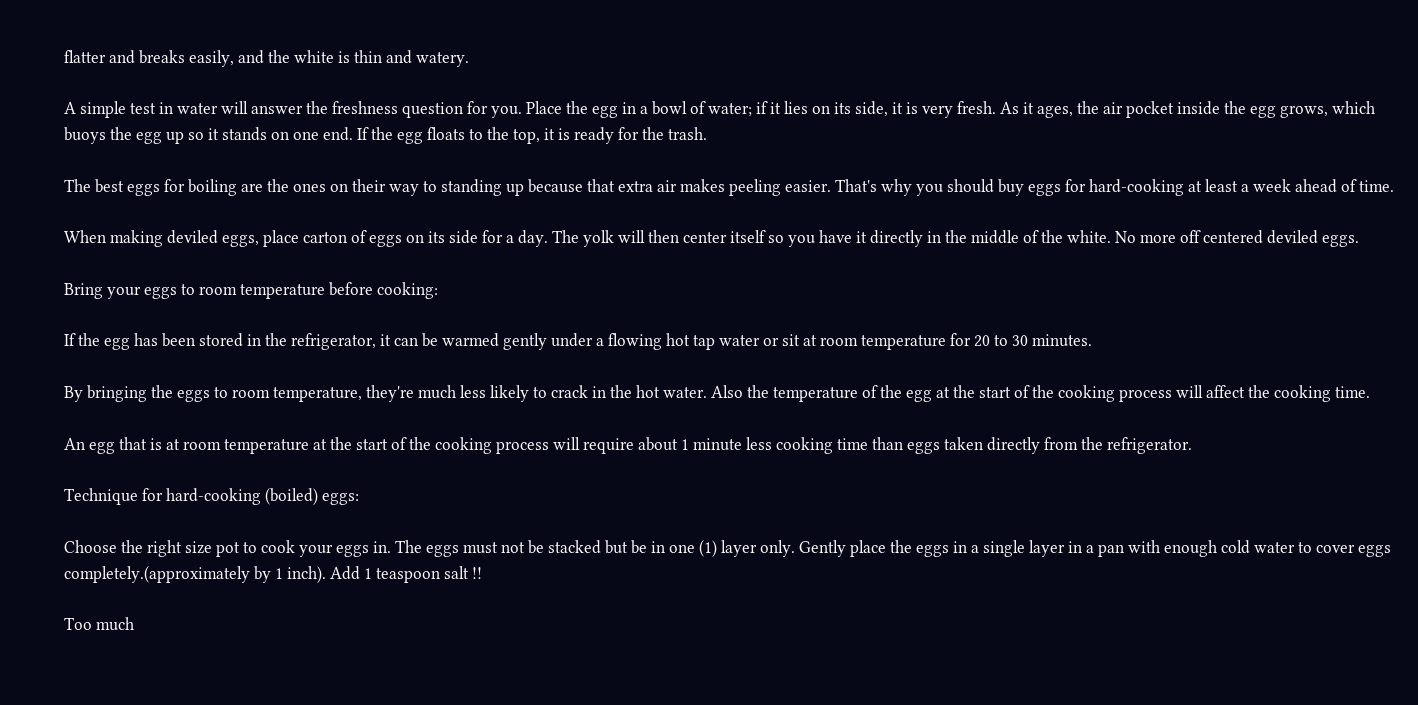flatter and breaks easily, and the white is thin and watery.

A simple test in water will answer the freshness question for you. Place the egg in a bowl of water; if it lies on its side, it is very fresh. As it ages, the air pocket inside the egg grows, which buoys the egg up so it stands on one end. If the egg floats to the top, it is ready for the trash.

The best eggs for boiling are the ones on their way to standing up because that extra air makes peeling easier. That's why you should buy eggs for hard-cooking at least a week ahead of time.

When making deviled eggs, place carton of eggs on its side for a day. The yolk will then center itself so you have it directly in the middle of the white. No more off centered deviled eggs.

Bring your eggs to room temperature before cooking:

If the egg has been stored in the refrigerator, it can be warmed gently under a flowing hot tap water or sit at room temperature for 20 to 30 minutes.

By bringing the eggs to room temperature, they're much less likely to crack in the hot water. Also the temperature of the egg at the start of the cooking process will affect the cooking time.

An egg that is at room temperature at the start of the cooking process will require about 1 minute less cooking time than eggs taken directly from the refrigerator.

Technique for hard-cooking (boiled) eggs:

Choose the right size pot to cook your eggs in. The eggs must not be stacked but be in one (1) layer only. Gently place the eggs in a single layer in a pan with enough cold water to cover eggs completely.(approximately by 1 inch). Add 1 teaspoon salt !!

Too much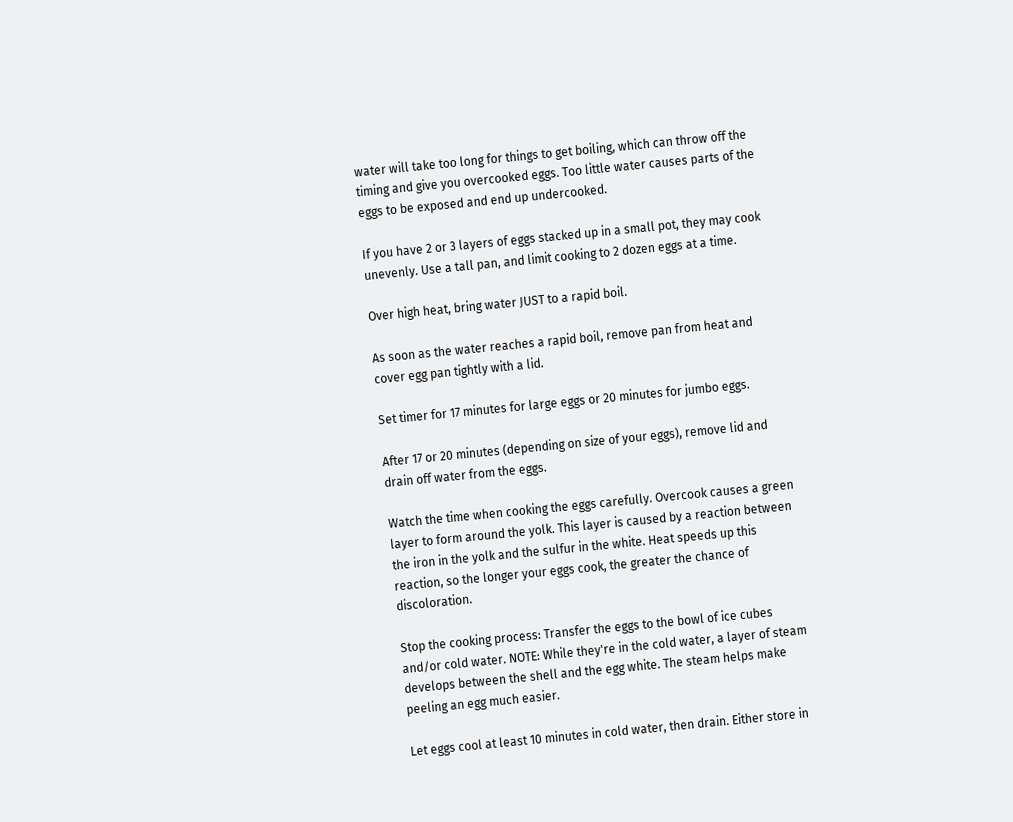water will take too long for things to get boiling, which can throw off the timing and give you overcooked eggs. Too little water causes parts of the eggs to be exposed and end up undercooked.

If you have 2 or 3 layers of eggs stacked up in a small pot, they may cook unevenly. Use a tall pan, and limit cooking to 2 dozen eggs at a time.

Over high heat, bring water JUST to a rapid boil.

As soon as the water reaches a rapid boil, remove pan from heat and cover egg pan tightly with a lid.

Set timer for 17 minutes for large eggs or 20 minutes for jumbo eggs.

After 17 or 20 minutes (depending on size of your eggs), remove lid and drain off water from the eggs.

Watch the time when cooking the eggs carefully. Overcook causes a green layer to form around the yolk. This layer is caused by a reaction between the iron in the yolk and the sulfur in the white. Heat speeds up this reaction, so the longer your eggs cook, the greater the chance of discoloration.

Stop the cooking process: Transfer the eggs to the bowl of ice cubes and/or cold water. NOTE: While they're in the cold water, a layer of steam develops between the shell and the egg white. The steam helps make peeling an egg much easier.

Let eggs cool at least 10 minutes in cold water, then drain. Either store in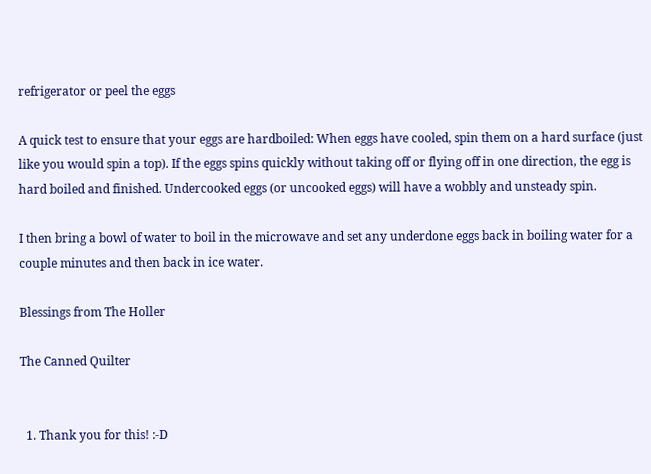refrigerator or peel the eggs

A quick test to ensure that your eggs are hardboiled: When eggs have cooled, spin them on a hard surface (just like you would spin a top). If the eggs spins quickly without taking off or flying off in one direction, the egg is hard boiled and finished. Undercooked eggs (or uncooked eggs) will have a wobbly and unsteady spin.

I then bring a bowl of water to boil in the microwave and set any underdone eggs back in boiling water for a couple minutes and then back in ice water.

Blessings from The Holler

The Canned Quilter


  1. Thank you for this! :-D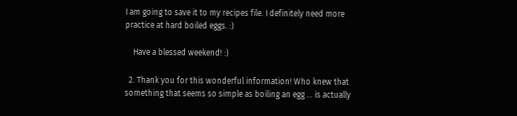I am going to save it to my recipes file. I definitely need more practice at hard boiled eggs. :)

    Have a blessed weekend! :)

  2. Thank you for this wonderful information! Who knew that something that seems so simple as boiling an egg ... is actually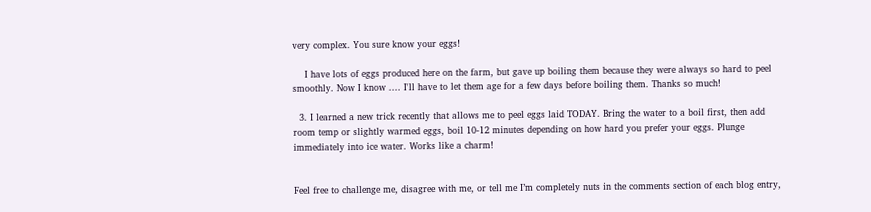very complex. You sure know your eggs!

    I have lots of eggs produced here on the farm, but gave up boiling them because they were always so hard to peel smoothly. Now I know .... I'll have to let them age for a few days before boiling them. Thanks so much!

  3. I learned a new trick recently that allows me to peel eggs laid TODAY. Bring the water to a boil first, then add room temp or slightly warmed eggs, boil 10-12 minutes depending on how hard you prefer your eggs. Plunge immediately into ice water. Works like a charm!


Feel free to challenge me, disagree with me, or tell me I’m completely nuts in the comments section of each blog entry,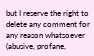but I reserve the right to delete any comment for any reason whatsoever (abusive, profane,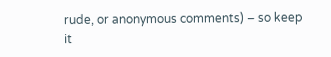rude, or anonymous comments) – so keep it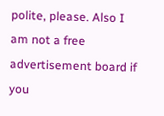polite, please. Also I am not a free advertisement board if you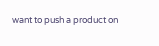want to push a product on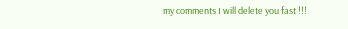my comments I will delete you fast !!!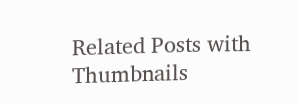Related Posts with Thumbnails